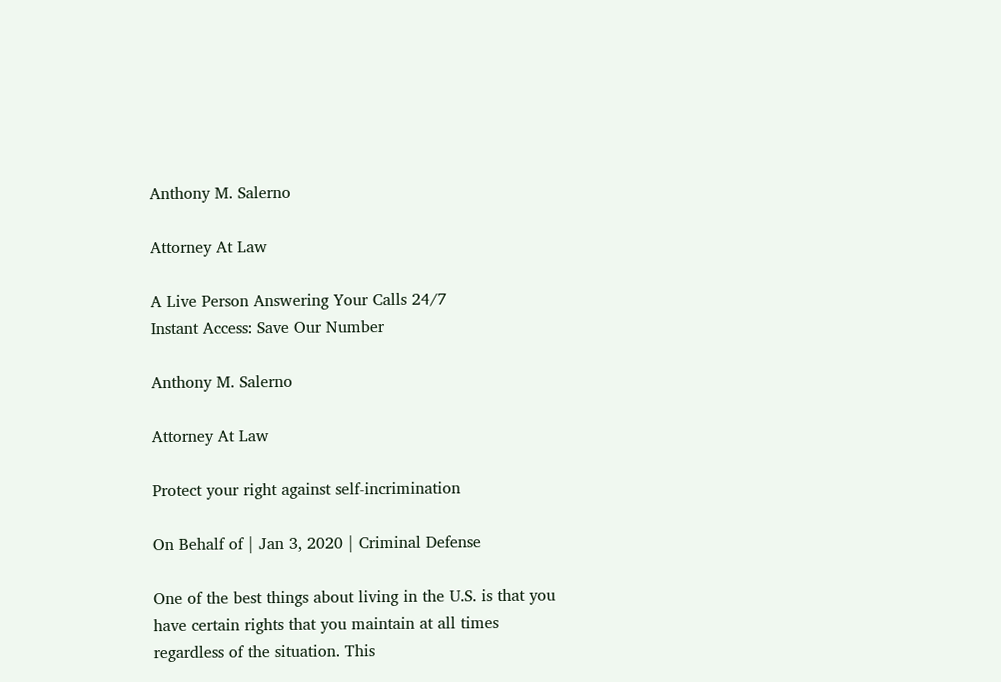Anthony M. Salerno

Attorney At Law

A Live Person Answering Your Calls 24/7
Instant Access: Save Our Number

Anthony M. Salerno

Attorney At Law

Protect your right against self-incrimination

On Behalf of | Jan 3, 2020 | Criminal Defense

One of the best things about living in the U.S. is that you have certain rights that you maintain at all times regardless of the situation. This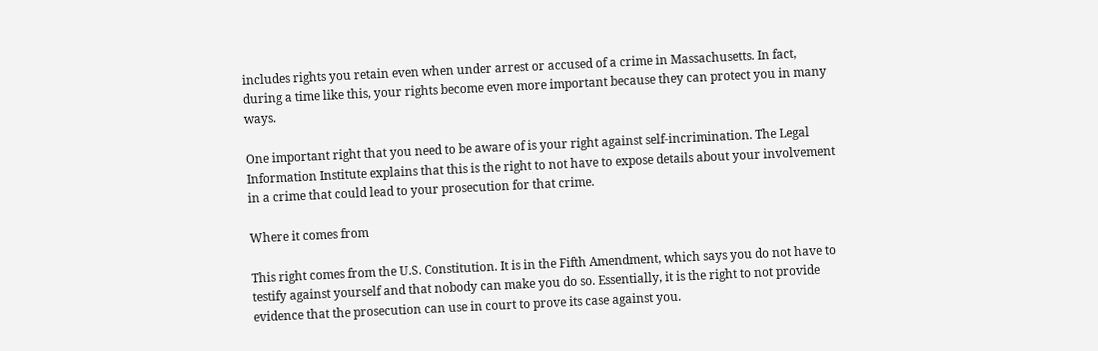includes rights you retain even when under arrest or accused of a crime in Massachusetts. In fact, during a time like this, your rights become even more important because they can protect you in many ways.

One important right that you need to be aware of is your right against self-incrimination. The Legal Information Institute explains that this is the right to not have to expose details about your involvement in a crime that could lead to your prosecution for that crime.

Where it comes from

This right comes from the U.S. Constitution. It is in the Fifth Amendment, which says you do not have to testify against yourself and that nobody can make you do so. Essentially, it is the right to not provide evidence that the prosecution can use in court to prove its case against you.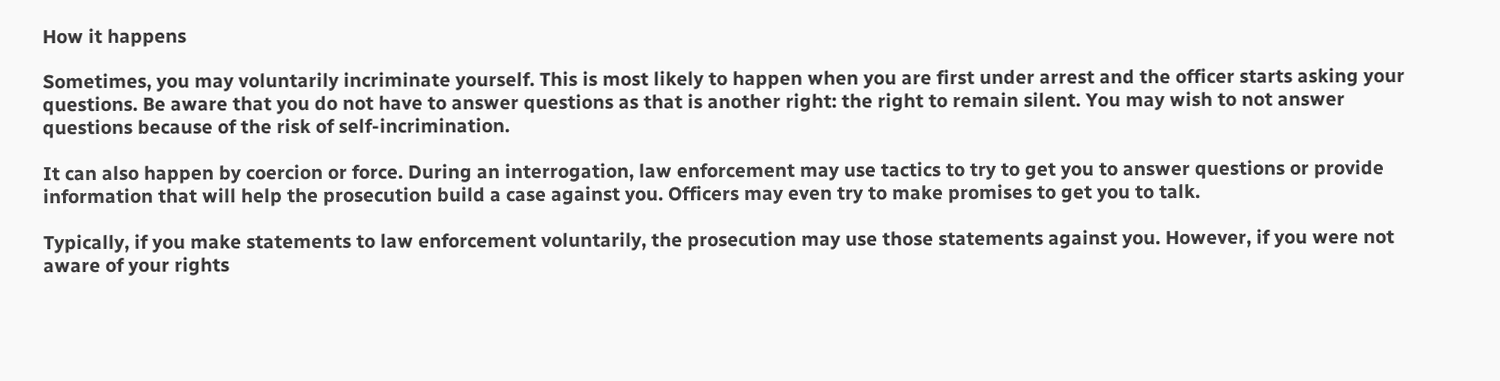How it happens

Sometimes, you may voluntarily incriminate yourself. This is most likely to happen when you are first under arrest and the officer starts asking your questions. Be aware that you do not have to answer questions as that is another right: the right to remain silent. You may wish to not answer questions because of the risk of self-incrimination.

It can also happen by coercion or force. During an interrogation, law enforcement may use tactics to try to get you to answer questions or provide information that will help the prosecution build a case against you. Officers may even try to make promises to get you to talk.

Typically, if you make statements to law enforcement voluntarily, the prosecution may use those statements against you. However, if you were not aware of your rights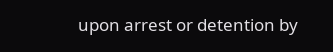upon arrest or detention by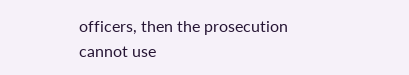officers, then the prosecution cannot use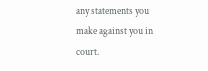any statements you make against you in court.